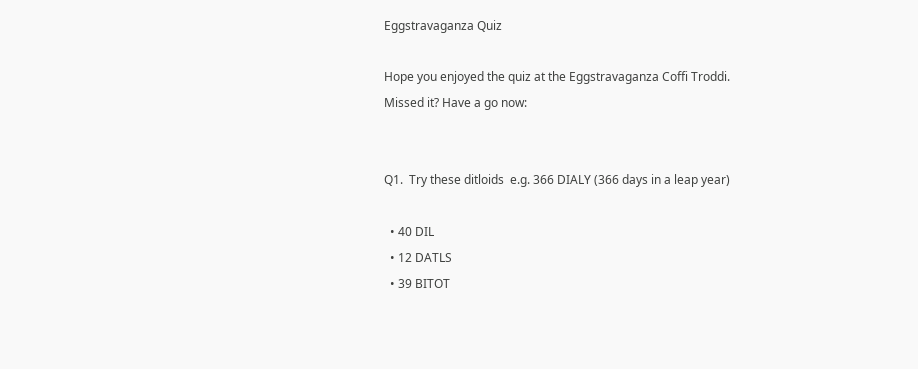Eggstravaganza Quiz

Hope you enjoyed the quiz at the Eggstravaganza Coffi Troddi. Missed it? Have a go now:


Q1.  Try these ditloids  e.g. 366 DIALY (366 days in a leap year)

  • 40 DIL
  • 12 DATLS
  • 39 BITOT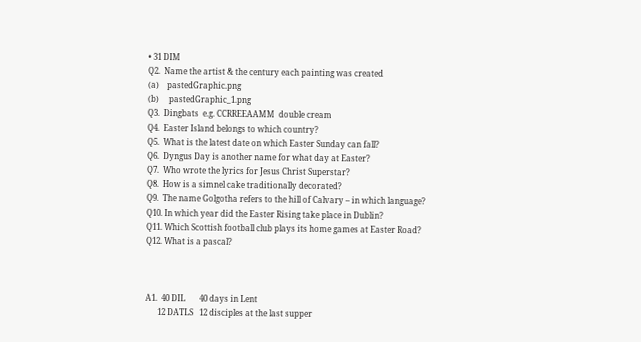• 31 DIM
Q2.  Name the artist & the century each painting was created
(a)    pastedGraphic.png
(b)     pastedGraphic_1.png
Q3.  Dingbats  e.g. CCRREEAAMM  double cream
Q4.  Easter Island belongs to which country?
Q5.  What is the latest date on which Easter Sunday can fall?
Q6.  Dyngus Day is another name for what day at Easter?
Q7.  Who wrote the lyrics for Jesus Christ Superstar?
Q8.  How is a simnel cake traditionally decorated?
Q9.  The name Golgotha refers to the hill of Calvary – in which language?
Q10. In which year did the Easter Rising take place in Dublin?
Q11. Which Scottish football club plays its home games at Easter Road?
Q12. What is a pascal?



A1.  40 DIL       40 days in Lent
      12 DATLS   12 disciples at the last supper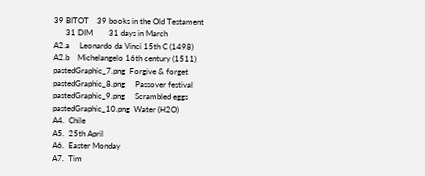39 BITOT    39 books in the Old Testament
      31 DIM        31 days in March
A2.a     Leonardo da Vinci 15th C (1498)
A2.b    Michelangelo 16th century (1511)
pastedGraphic_7.png  Forgive & forget
pastedGraphic_8.png     Passover festival
pastedGraphic_9.png     Scrambled eggs
pastedGraphic_10.png  Water (H2O)
A4.  Chile
A5.  25th April
A6.  Easter Monday
A7.  Tim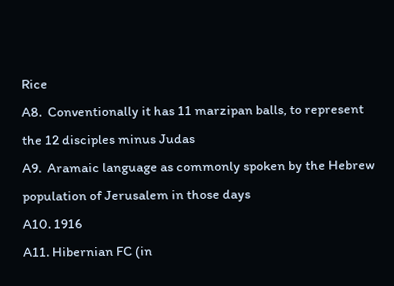Rice
A8.  Conventionally it has 11 marzipan balls, to represent the 12 disciples minus Judas
A9.  Aramaic language as commonly spoken by the Hebrew population of Jerusalem in those days
A10. 1916
A11. Hibernian FC (in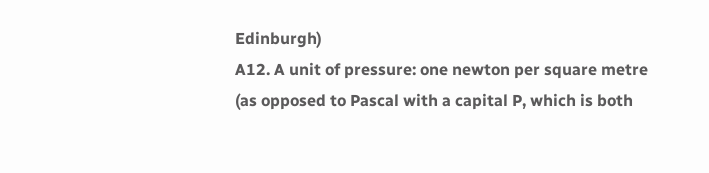Edinburgh)
A12. A unit of pressure: one newton per square metre (as opposed to Pascal with a capital P, which is both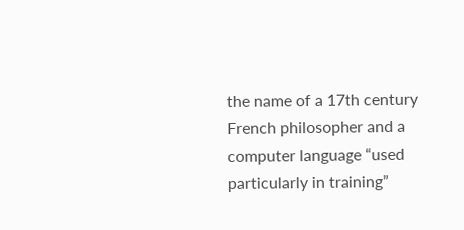the name of a 17th century French philosopher and a computer language “used particularly in training”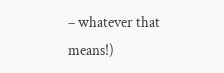– whatever that means!)